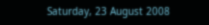Saturday, 23 August 2008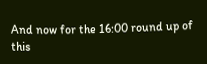And now for the 16:00 round up of this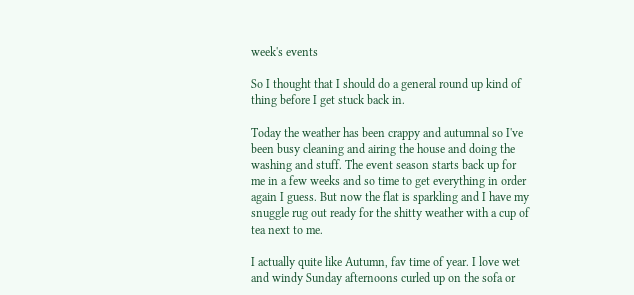week's events

So I thought that I should do a general round up kind of thing before I get stuck back in.

Today the weather has been crappy and autumnal so I've been busy cleaning and airing the house and doing the washing and stuff. The event season starts back up for me in a few weeks and so time to get everything in order again I guess. But now the flat is sparkling and I have my snuggle rug out ready for the shitty weather with a cup of tea next to me.

I actually quite like Autumn, fav time of year. I love wet and windy Sunday afternoons curled up on the sofa or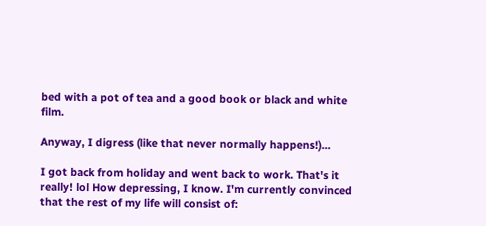bed with a pot of tea and a good book or black and white film.

Anyway, I digress (like that never normally happens!)...

I got back from holiday and went back to work. That's it really! lol How depressing, I know. I'm currently convinced that the rest of my life will consist of: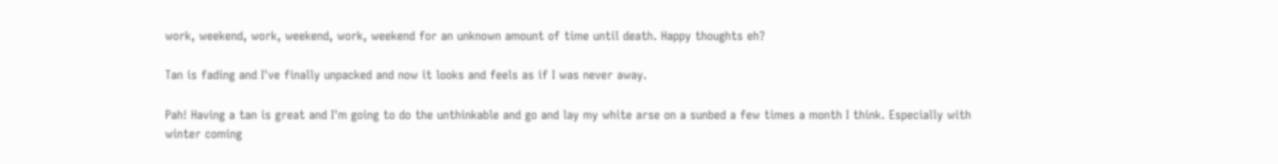work, weekend, work, weekend, work, weekend for an unknown amount of time until death. Happy thoughts eh?

Tan is fading and I've finally unpacked and now it looks and feels as if I was never away.

Pah! Having a tan is great and I'm going to do the unthinkable and go and lay my white arse on a sunbed a few times a month I think. Especially with winter coming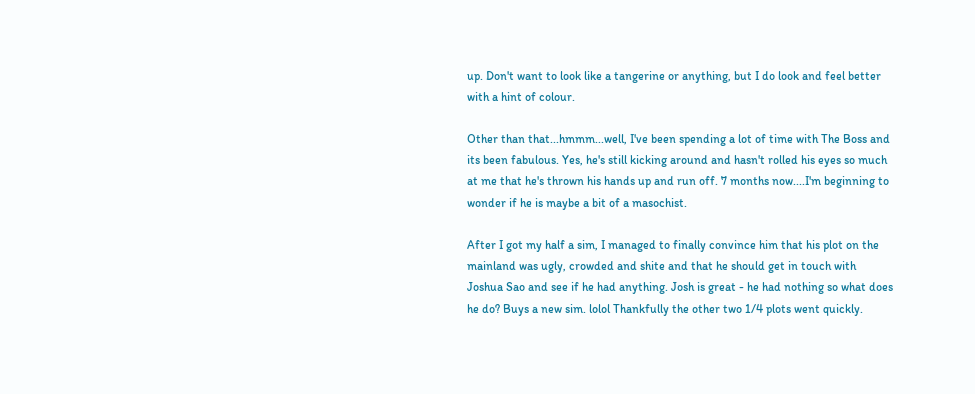up. Don't want to look like a tangerine or anything, but I do look and feel better with a hint of colour.

Other than that...hmmm...well, I've been spending a lot of time with The Boss and its been fabulous. Yes, he's still kicking around and hasn't rolled his eyes so much at me that he's thrown his hands up and run off. 7 months now....I'm beginning to wonder if he is maybe a bit of a masochist.

After I got my half a sim, I managed to finally convince him that his plot on the mainland was ugly, crowded and shite and that he should get in touch with Joshua Sao and see if he had anything. Josh is great - he had nothing so what does he do? Buys a new sim. lolol Thankfully the other two 1/4 plots went quickly.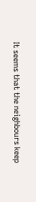It seems that the neighbours keep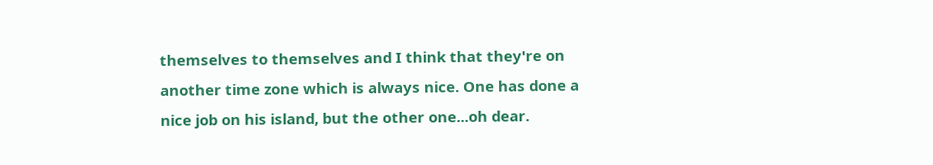themselves to themselves and I think that they're on another time zone which is always nice. One has done a nice job on his island, but the other one...oh dear.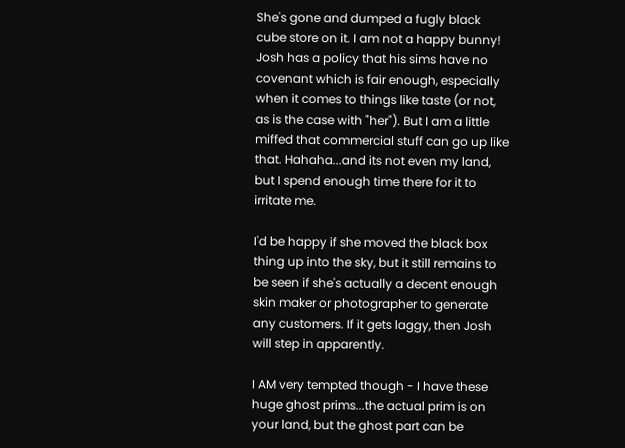She's gone and dumped a fugly black cube store on it. I am not a happy bunny! Josh has a policy that his sims have no covenant which is fair enough, especially when it comes to things like taste (or not, as is the case with "her"). But I am a little miffed that commercial stuff can go up like that. Hahaha...and its not even my land, but I spend enough time there for it to irritate me.

I'd be happy if she moved the black box thing up into the sky, but it still remains to be seen if she's actually a decent enough skin maker or photographer to generate any customers. If it gets laggy, then Josh will step in apparently.

I AM very tempted though - I have these huge ghost prims...the actual prim is on your land, but the ghost part can be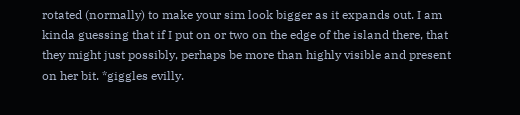rotated (normally) to make your sim look bigger as it expands out. I am kinda guessing that if I put on or two on the edge of the island there, that they might just possibly, perhaps be more than highly visible and present on her bit. *giggles evilly.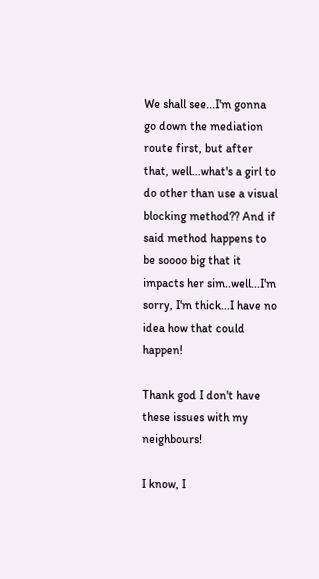We shall see...I'm gonna go down the mediation route first, but after that, well...what's a girl to do other than use a visual blocking method?? And if said method happens to be soooo big that it impacts her sim..well...I'm sorry, I'm thick...I have no idea how that could happen!

Thank god I don't have these issues with my neighbours!

I know, I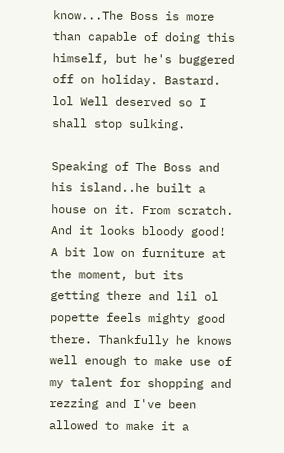know...The Boss is more than capable of doing this himself, but he's buggered off on holiday. Bastard. lol Well deserved so I shall stop sulking.

Speaking of The Boss and his island..he built a house on it. From scratch. And it looks bloody good! A bit low on furniture at the moment, but its getting there and lil ol popette feels mighty good there. Thankfully he knows well enough to make use of my talent for shopping and rezzing and I've been allowed to make it a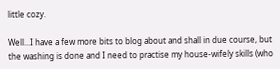little cozy.

Well...I have a few more bits to blog about and shall in due course, but the washing is done and I need to practise my house-wifely skills (who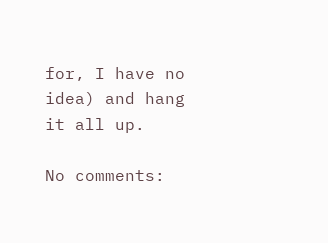for, I have no idea) and hang it all up.

No comments: